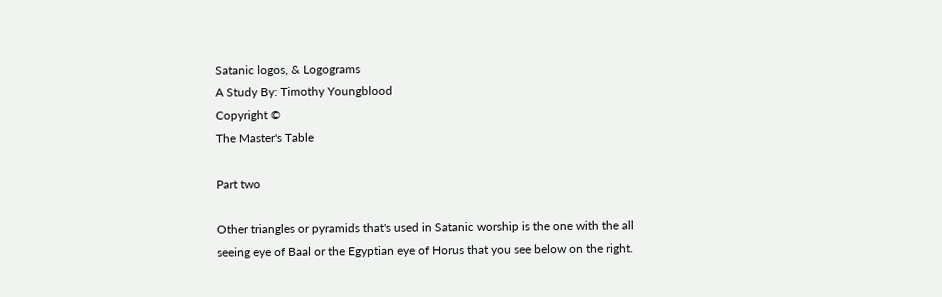Satanic logos, & Logograms
A Study By: Timothy Youngblood
Copyright ©
The Master's Table

Part two

Other triangles or pyramids that's used in Satanic worship is the one with the all seeing eye of Baal or the Egyptian eye of Horus that you see below on the right.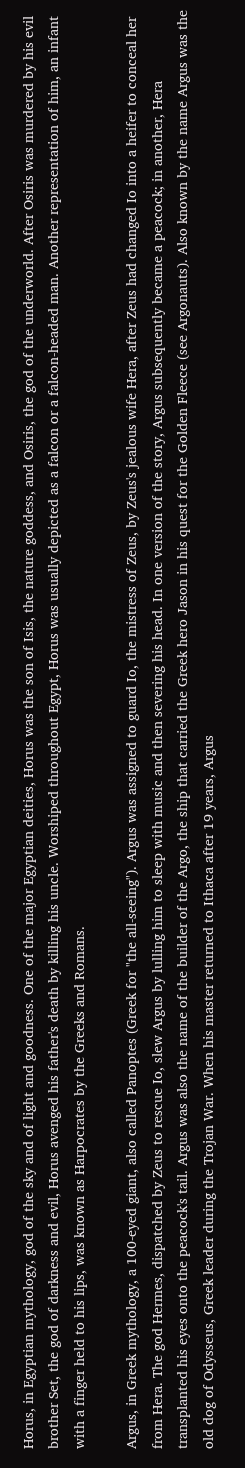Horus, in Egyptian mythology, god of the sky and of light and goodness. One of the major Egyptian deities, Horus was the son of Isis, the nature goddess, and Osiris, the god of the underworld. After Osiris was murdered by his evil brother Set, the god of darkness and evil, Horus avenged his father's death by killing his uncle. Worshiped throughout Egypt, Horus was usually depicted as a falcon or a falcon-headed man. Another representation of him, an infant with a finger held to his lips, was known as Harpocrates by the Greeks and Romans.

Argus, in Greek mythology, a 100-eyed giant, also called Panoptes (Greek for "the all-seeing"). Argus was assigned to guard Io, the mistress of Zeus, by Zeus's jealous wife Hera, after Zeus had changed Io into a heifer to conceal her from Hera. The god Hermes, dispatched by Zeus to rescue Io, slew Argus by lulling him to sleep with music and then severing his head. In one version of the story, Argus subsequently became a peacock; in another, Hera transplanted his eyes onto the peacock's tail. Argus was also the name of the builder of the Argo, the ship that carried the Greek hero Jason in his quest for the Golden Fleece (see Argonauts). Also known by the name Argus was the old dog of Odysseus, Greek leader during the Trojan War. When his master returned to Ithaca after 19 years, Argus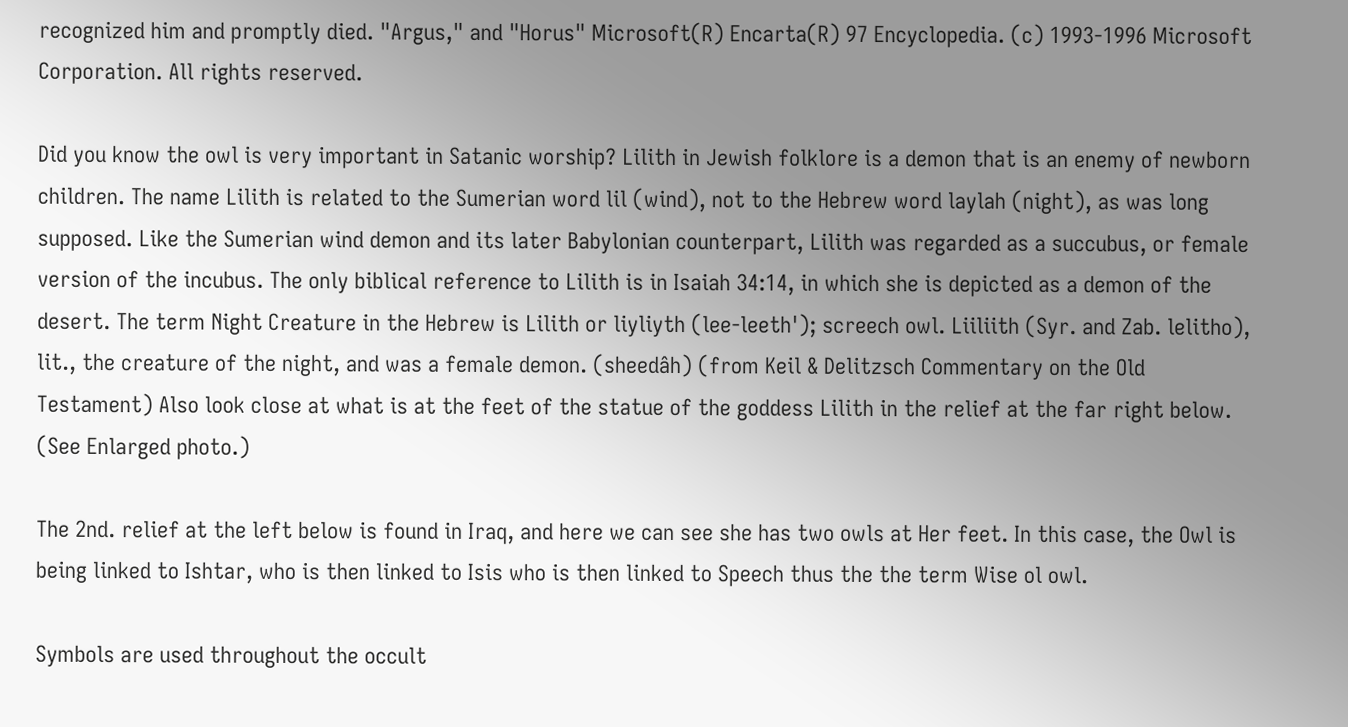recognized him and promptly died. "Argus," and "Horus" Microsoft(R) Encarta(R) 97 Encyclopedia. (c) 1993-1996 Microsoft Corporation. All rights reserved.

Did you know the owl is very important in Satanic worship? Lilith in Jewish folklore is a demon that is an enemy of newborn children. The name Lilith is related to the Sumerian word lil (wind), not to the Hebrew word laylah (night), as was long supposed. Like the Sumerian wind demon and its later Babylonian counterpart, Lilith was regarded as a succubus, or female version of the incubus. The only biblical reference to Lilith is in Isaiah 34:14, in which she is depicted as a demon of the desert. The term Night Creature in the Hebrew is Lilith or liyliyth (lee-leeth'); screech owl. Liiliith (Syr. and Zab. lelitho), lit., the creature of the night, and was a female demon. (sheedâh) (from Keil & Delitzsch Commentary on the Old Testament) Also look close at what is at the feet of the statue of the goddess Lilith in the relief at the far right below. (See Enlarged photo.)

The 2nd. relief at the left below is found in Iraq, and here we can see she has two owls at Her feet. In this case, the Owl is being linked to Ishtar, who is then linked to Isis who is then linked to Speech thus the the term Wise ol owl.

Symbols are used throughout the occult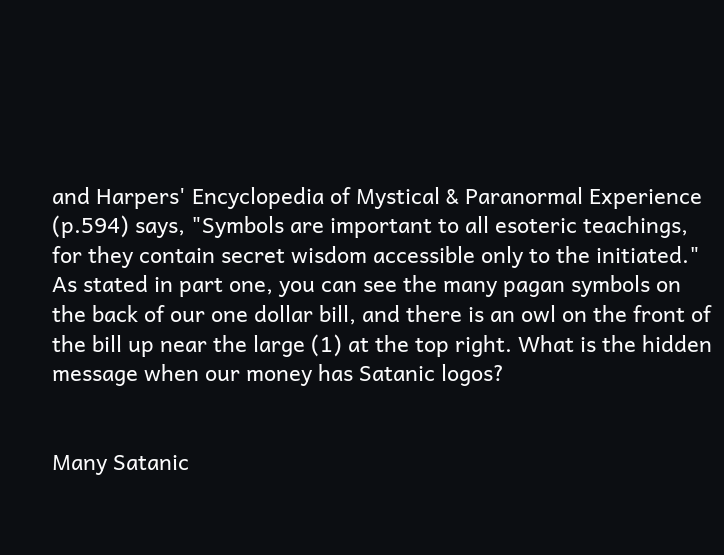and Harpers' Encyclopedia of Mystical & Paranormal Experience (p.594) says, "Symbols are important to all esoteric teachings, for they contain secret wisdom accessible only to the initiated." As stated in part one, you can see the many pagan symbols on the back of our one dollar bill, and there is an owl on the front of the bill up near the large (1) at the top right. What is the hidden message when our money has Satanic logos?


Many Satanic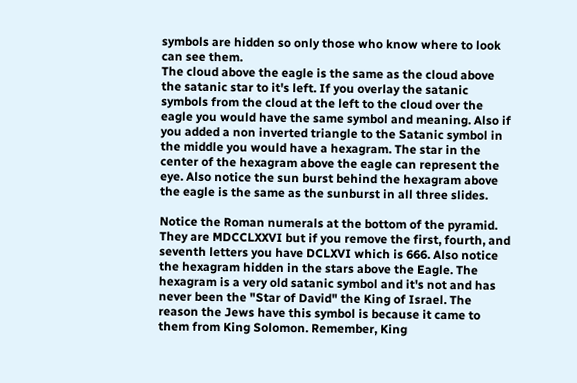symbols are hidden so only those who know where to look can see them.
The cloud above the eagle is the same as the cloud above the satanic star to it's left. If you overlay the satanic symbols from the cloud at the left to the cloud over the eagle you would have the same symbol and meaning. Also if you added a non inverted triangle to the Satanic symbol in the middle you would have a hexagram. The star in the center of the hexagram above the eagle can represent the eye. Also notice the sun burst behind the hexagram above the eagle is the same as the sunburst in all three slides.

Notice the Roman numerals at the bottom of the pyramid. They are MDCCLXXVI but if you remove the first, fourth, and seventh letters you have DCLXVI which is 666. Also notice the hexagram hidden in the stars above the Eagle. The hexagram is a very old satanic symbol and it's not and has never been the "Star of David" the King of Israel. The reason the Jews have this symbol is because it came to them from King Solomon. Remember, King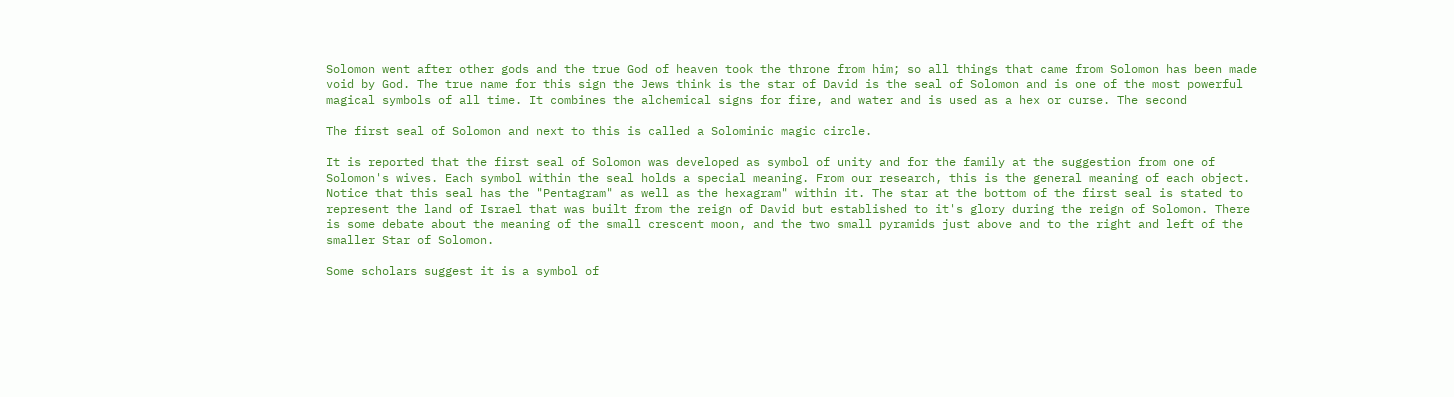Solomon went after other gods and the true God of heaven took the throne from him; so all things that came from Solomon has been made void by God. The true name for this sign the Jews think is the star of David is the seal of Solomon and is one of the most powerful magical symbols of all time. It combines the alchemical signs for fire, and water and is used as a hex or curse. The second

The first seal of Solomon and next to this is called a Solominic magic circle.

It is reported that the first seal of Solomon was developed as symbol of unity and for the family at the suggestion from one of Solomon's wives. Each symbol within the seal holds a special meaning. From our research, this is the general meaning of each object. Notice that this seal has the "Pentagram" as well as the hexagram" within it. The star at the bottom of the first seal is stated to represent the land of Israel that was built from the reign of David but established to it's glory during the reign of Solomon. There is some debate about the meaning of the small crescent moon, and the two small pyramids just above and to the right and left of the smaller Star of Solomon.

Some scholars suggest it is a symbol of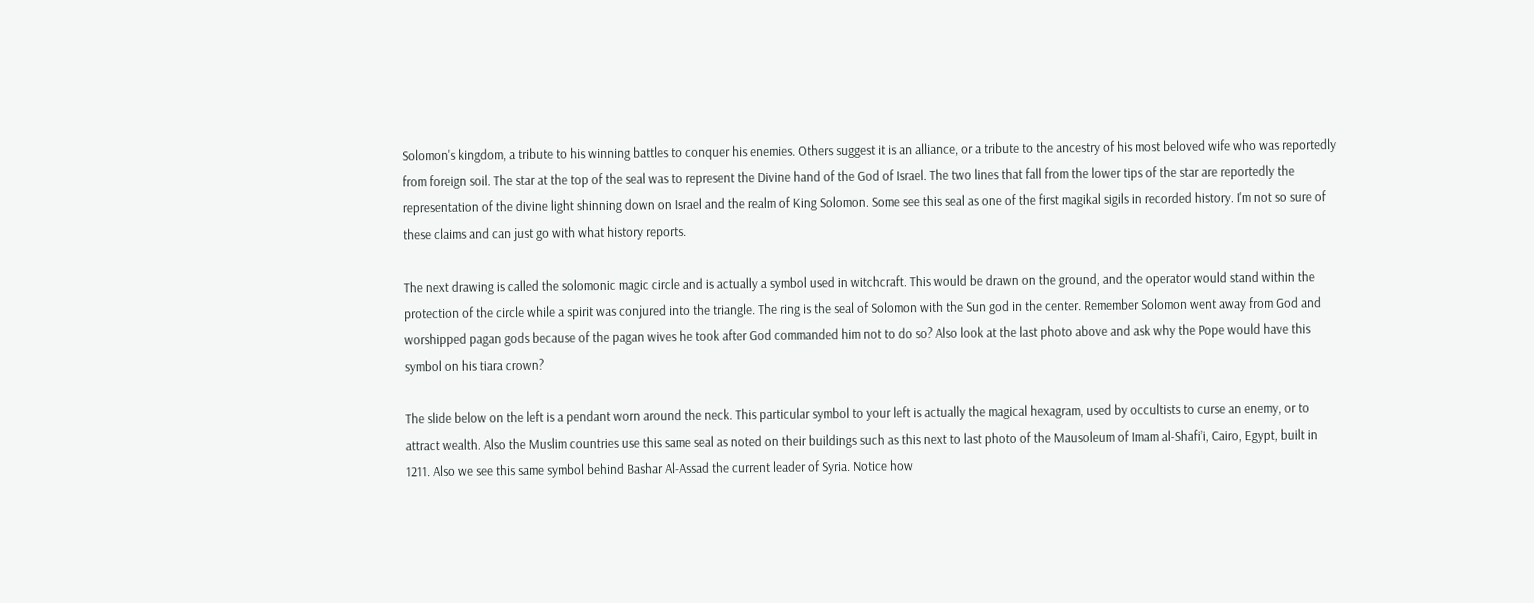Solomon's kingdom, a tribute to his winning battles to conquer his enemies. Others suggest it is an alliance, or a tribute to the ancestry of his most beloved wife who was reportedly from foreign soil. The star at the top of the seal was to represent the Divine hand of the God of Israel. The two lines that fall from the lower tips of the star are reportedly the representation of the divine light shinning down on Israel and the realm of King Solomon. Some see this seal as one of the first magikal sigils in recorded history. I'm not so sure of these claims and can just go with what history reports.

The next drawing is called the solomonic magic circle and is actually a symbol used in witchcraft. This would be drawn on the ground, and the operator would stand within the protection of the circle while a spirit was conjured into the triangle. The ring is the seal of Solomon with the Sun god in the center. Remember Solomon went away from God and worshipped pagan gods because of the pagan wives he took after God commanded him not to do so? Also look at the last photo above and ask why the Pope would have this symbol on his tiara crown?

The slide below on the left is a pendant worn around the neck. This particular symbol to your left is actually the magical hexagram, used by occultists to curse an enemy, or to attract wealth. Also the Muslim countries use this same seal as noted on their buildings such as this next to last photo of the Mausoleum of Imam al-Shafi’i, Cairo, Egypt, built in 1211. Also we see this same symbol behind Bashar Al-Assad the current leader of Syria. Notice how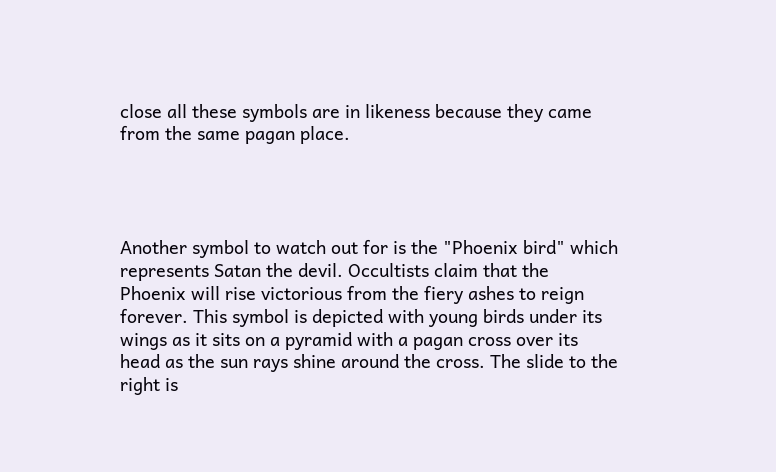close all these symbols are in likeness because they came from the same pagan place.




Another symbol to watch out for is the "Phoenix bird" which represents Satan the devil. Occultists claim that the Phoenix will rise victorious from the fiery ashes to reign forever. This symbol is depicted with young birds under its wings as it sits on a pyramid with a pagan cross over its head as the sun rays shine around the cross. The slide to the right is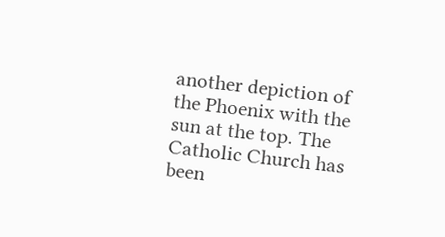another depiction of the Phoenix with the sun at the top. The Catholic Church has been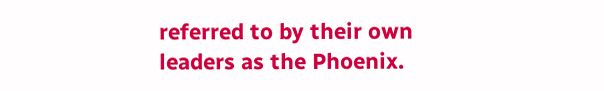referred to by their own leaders as the Phoenix.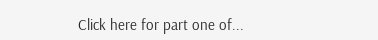Click here for part one of...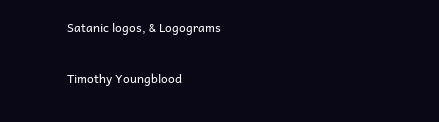Satanic logos, & Logograms

Timothy Youngblood